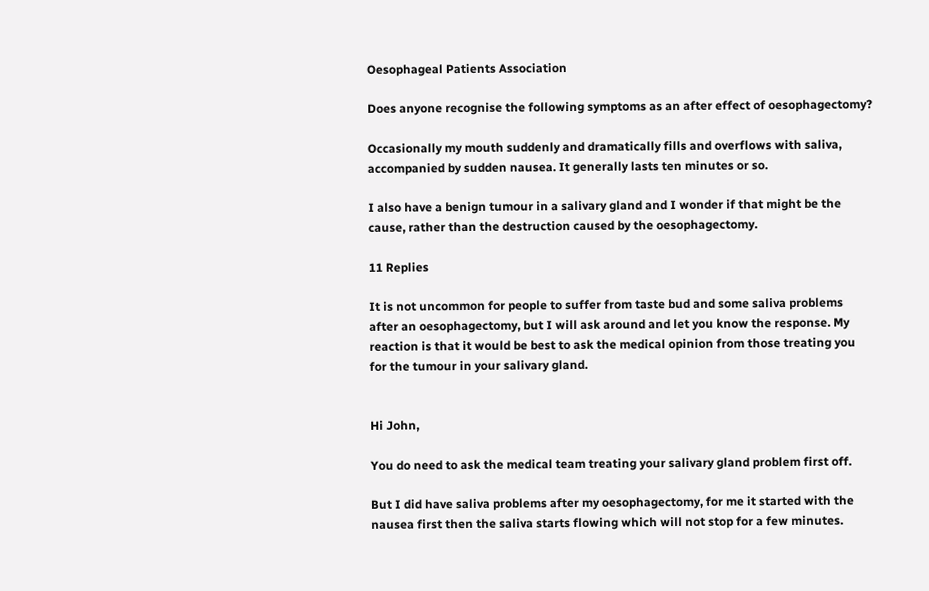Oesophageal Patients Association

Does anyone recognise the following symptoms as an after effect of oesophagectomy?

Occasionally my mouth suddenly and dramatically fills and overflows with saliva, accompanied by sudden nausea. It generally lasts ten minutes or so.

I also have a benign tumour in a salivary gland and I wonder if that might be the cause, rather than the destruction caused by the oesophagectomy.

11 Replies

It is not uncommon for people to suffer from taste bud and some saliva problems after an oesophagectomy, but I will ask around and let you know the response. My reaction is that it would be best to ask the medical opinion from those treating you for the tumour in your salivary gland.


Hi John,

You do need to ask the medical team treating your salivary gland problem first off.

But I did have saliva problems after my oesophagectomy, for me it started with the nausea first then the saliva starts flowing which will not stop for a few minutes.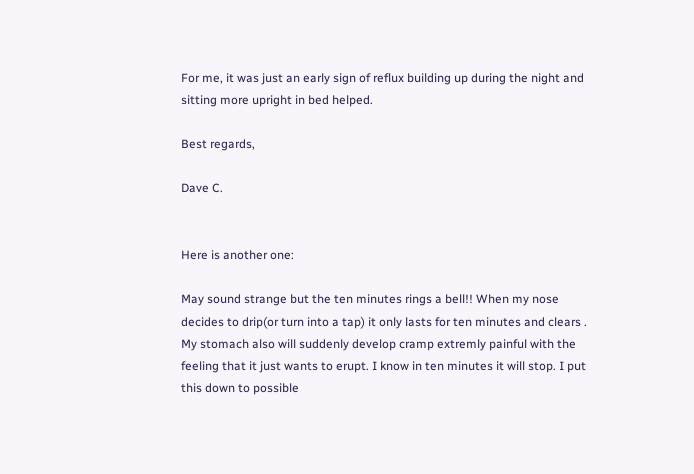For me, it was just an early sign of reflux building up during the night and sitting more upright in bed helped.

Best regards,

Dave C.


Here is another one:

May sound strange but the ten minutes rings a bell!! When my nose decides to drip(or turn into a tap) it only lasts for ten minutes and clears . My stomach also will suddenly develop cramp extremly painful with the feeling that it just wants to erupt. I know in ten minutes it will stop. I put this down to possible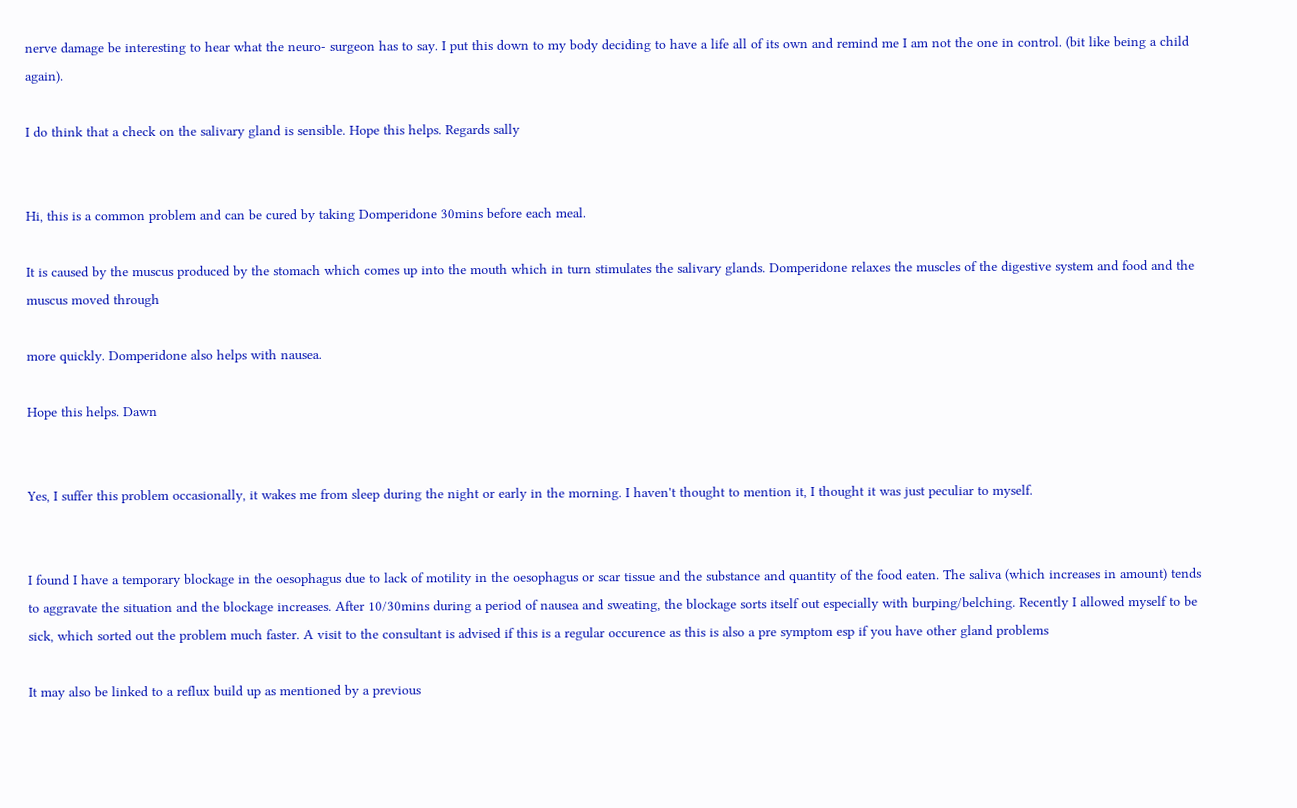nerve damage be interesting to hear what the neuro- surgeon has to say. I put this down to my body deciding to have a life all of its own and remind me I am not the one in control. (bit like being a child again).

I do think that a check on the salivary gland is sensible. Hope this helps. Regards sally


Hi, this is a common problem and can be cured by taking Domperidone 30mins before each meal.

It is caused by the muscus produced by the stomach which comes up into the mouth which in turn stimulates the salivary glands. Domperidone relaxes the muscles of the digestive system and food and the muscus moved through

more quickly. Domperidone also helps with nausea.

Hope this helps. Dawn


Yes, I suffer this problem occasionally, it wakes me from sleep during the night or early in the morning. I haven't thought to mention it, I thought it was just peculiar to myself.


I found I have a temporary blockage in the oesophagus due to lack of motility in the oesophagus or scar tissue and the substance and quantity of the food eaten. The saliva (which increases in amount) tends to aggravate the situation and the blockage increases. After 10/30mins during a period of nausea and sweating, the blockage sorts itself out especially with burping/belching. Recently I allowed myself to be sick, which sorted out the problem much faster. A visit to the consultant is advised if this is a regular occurence as this is also a pre symptom esp if you have other gland problems

It may also be linked to a reflux build up as mentioned by a previous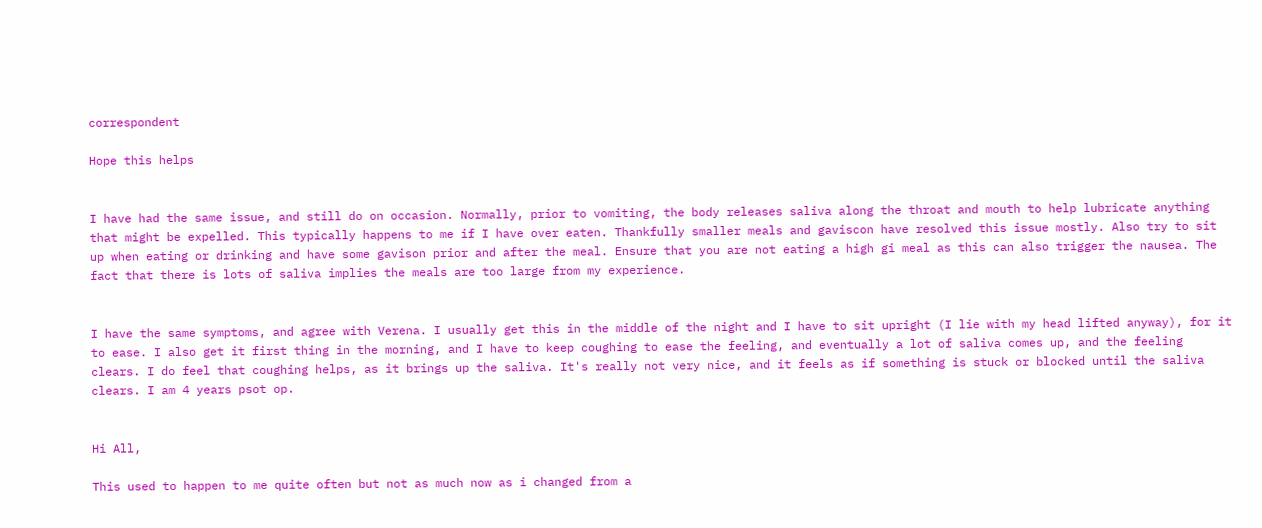correspondent

Hope this helps


I have had the same issue, and still do on occasion. Normally, prior to vomiting, the body releases saliva along the throat and mouth to help lubricate anything that might be expelled. This typically happens to me if I have over eaten. Thankfully smaller meals and gaviscon have resolved this issue mostly. Also try to sit up when eating or drinking and have some gavison prior and after the meal. Ensure that you are not eating a high gi meal as this can also trigger the nausea. The fact that there is lots of saliva implies the meals are too large from my experience.


I have the same symptoms, and agree with Verena. I usually get this in the middle of the night and I have to sit upright (I lie with my head lifted anyway), for it to ease. I also get it first thing in the morning, and I have to keep coughing to ease the feeling, and eventually a lot of saliva comes up, and the feeling clears. I do feel that coughing helps, as it brings up the saliva. It's really not very nice, and it feels as if something is stuck or blocked until the saliva clears. I am 4 years psot op.


Hi All,

This used to happen to me quite often but not as much now as i changed from a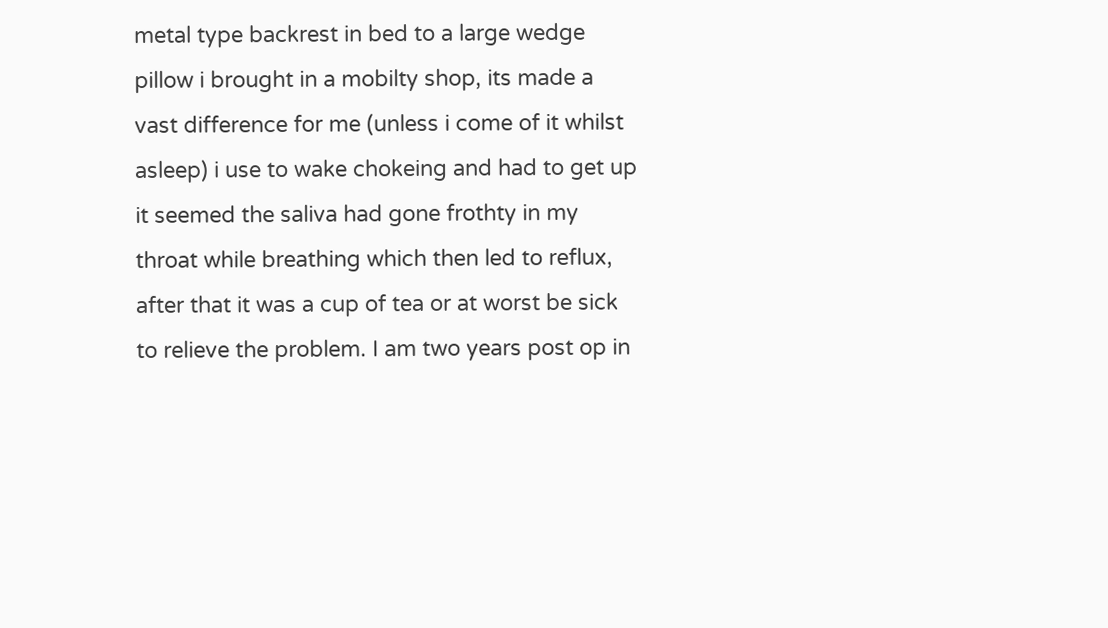metal type backrest in bed to a large wedge pillow i brought in a mobilty shop, its made a vast difference for me (unless i come of it whilst asleep) i use to wake chokeing and had to get up it seemed the saliva had gone frothty in my throat while breathing which then led to reflux, after that it was a cup of tea or at worst be sick to relieve the problem. I am two years post op in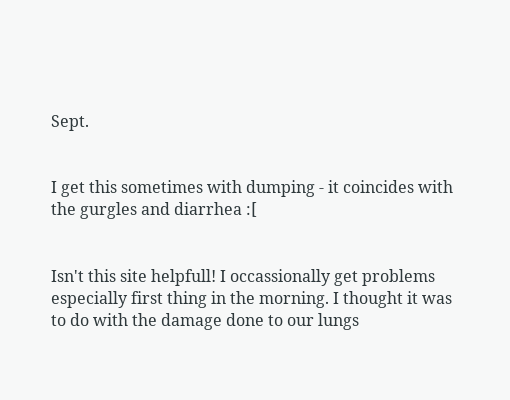Sept.


I get this sometimes with dumping - it coincides with the gurgles and diarrhea :[


Isn't this site helpfull! I occassionally get problems especially first thing in the morning. I thought it was to do with the damage done to our lungs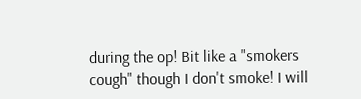during the op! Bit like a "smokers cough" though I don't smoke! I will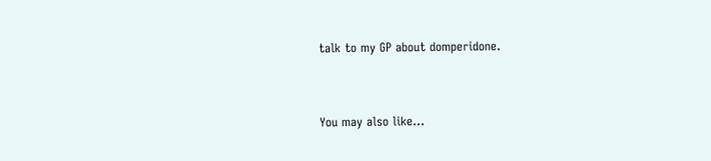talk to my GP about domperidone.


You may also like...